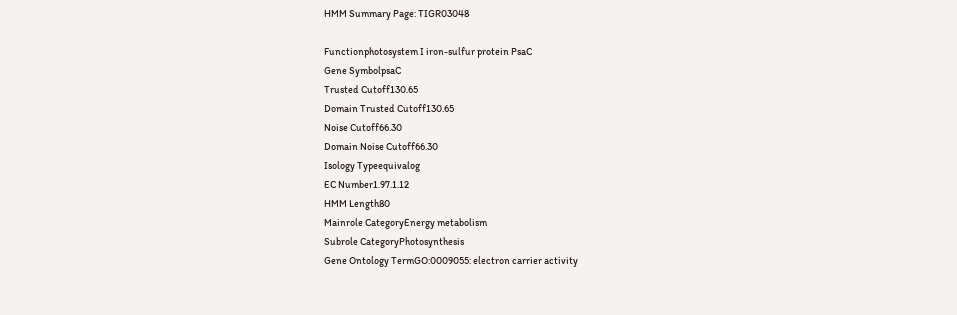HMM Summary Page: TIGR03048

Functionphotosystem I iron-sulfur protein PsaC
Gene SymbolpsaC
Trusted Cutoff130.65
Domain Trusted Cutoff130.65
Noise Cutoff66.30
Domain Noise Cutoff66.30
Isology Typeequivalog
EC Number1.97.1.12
HMM Length80
Mainrole CategoryEnergy metabolism
Subrole CategoryPhotosynthesis
Gene Ontology TermGO:0009055: electron carrier activity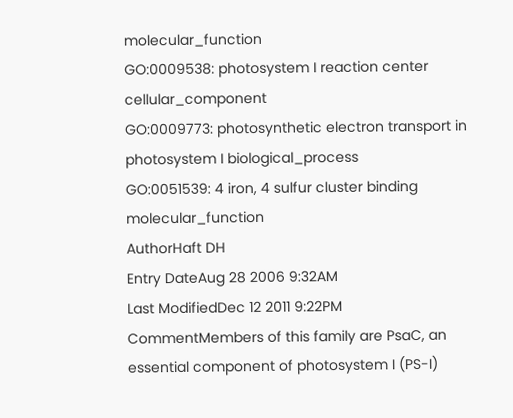molecular_function
GO:0009538: photosystem I reaction center cellular_component
GO:0009773: photosynthetic electron transport in photosystem I biological_process
GO:0051539: 4 iron, 4 sulfur cluster binding molecular_function
AuthorHaft DH
Entry DateAug 28 2006 9:32AM
Last ModifiedDec 12 2011 9:22PM
CommentMembers of this family are PsaC, an essential component of photosystem I (PS-I)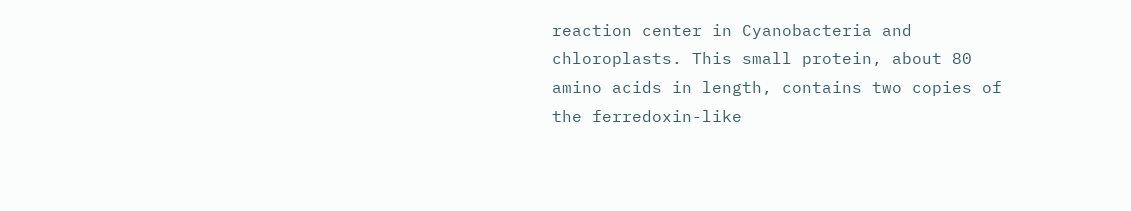reaction center in Cyanobacteria and chloroplasts. This small protein, about 80 amino acids in length, contains two copies of the ferredoxin-like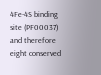4Fe-4S binding site (PF00037) and therefore eight conserved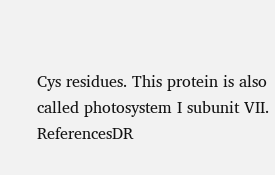Cys residues. This protein is also called photosystem I subunit VII.
ReferencesDR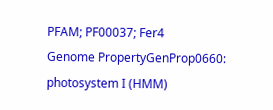PFAM; PF00037; Fer4
Genome PropertyGenProp0660: photosystem I (HMM)